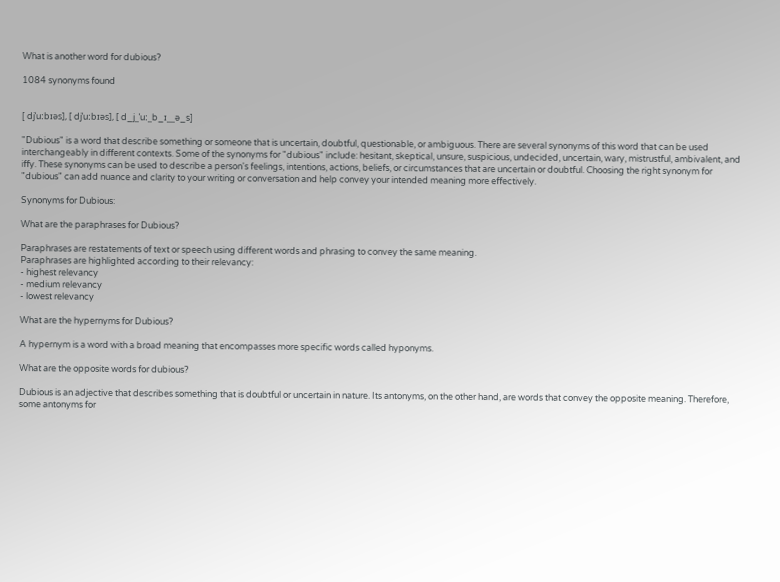What is another word for dubious?

1084 synonyms found


[ djˈuːbɪəs], [ djˈuːbɪəs], [ d_j_ˈuː_b_ɪ__ə_s]

"Dubious" is a word that describe something or someone that is uncertain, doubtful, questionable, or ambiguous. There are several synonyms of this word that can be used interchangeably in different contexts. Some of the synonyms for "dubious" include: hesitant, skeptical, unsure, suspicious, undecided, uncertain, wary, mistrustful, ambivalent, and iffy. These synonyms can be used to describe a person's feelings, intentions, actions, beliefs, or circumstances that are uncertain or doubtful. Choosing the right synonym for "dubious" can add nuance and clarity to your writing or conversation and help convey your intended meaning more effectively.

Synonyms for Dubious:

What are the paraphrases for Dubious?

Paraphrases are restatements of text or speech using different words and phrasing to convey the same meaning.
Paraphrases are highlighted according to their relevancy:
- highest relevancy
- medium relevancy
- lowest relevancy

What are the hypernyms for Dubious?

A hypernym is a word with a broad meaning that encompasses more specific words called hyponyms.

What are the opposite words for dubious?

Dubious is an adjective that describes something that is doubtful or uncertain in nature. Its antonyms, on the other hand, are words that convey the opposite meaning. Therefore, some antonyms for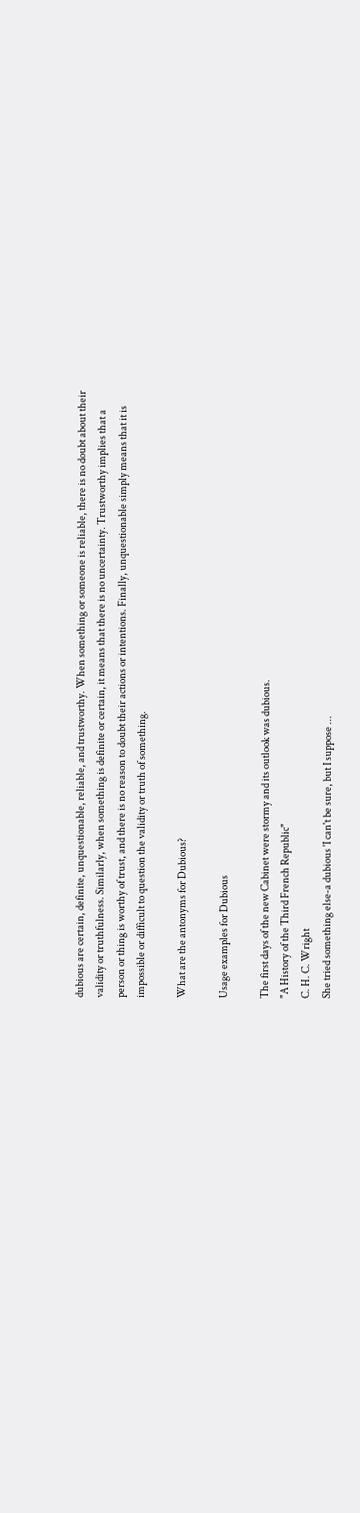dubious are certain, definite, unquestionable, reliable, and trustworthy. When something or someone is reliable, there is no doubt about their validity or truthfulness. Similarly, when something is definite or certain, it means that there is no uncertainty. Trustworthy implies that a person or thing is worthy of trust, and there is no reason to doubt their actions or intentions. Finally, unquestionable simply means that it is impossible or difficult to question the validity or truth of something.

What are the antonyms for Dubious?

Usage examples for Dubious

The first days of the new Cabinet were stormy and its outlook was dubious.
"A History of the Third French Republic"
C. H. C. Wright
She tried something else-a dubious 'I can't be sure, but I suppose ...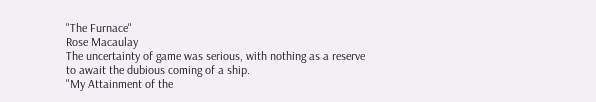"The Furnace"
Rose Macaulay
The uncertainty of game was serious, with nothing as a reserve to await the dubious coming of a ship.
"My Attainment of the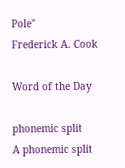Pole"
Frederick A. Cook

Word of the Day

phonemic split
A phonemic split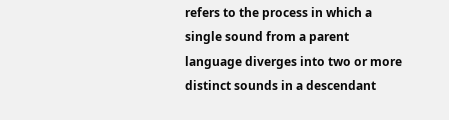refers to the process in which a single sound from a parent language diverges into two or more distinct sounds in a descendant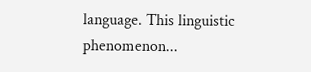language. This linguistic phenomenon...